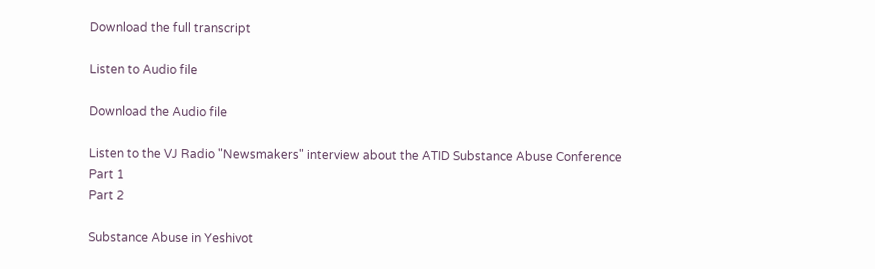Download the full transcript

Listen to Audio file

Download the Audio file

Listen to the VJ Radio "Newsmakers" interview about the ATID Substance Abuse Conference
Part 1
Part 2

Substance Abuse in Yeshivot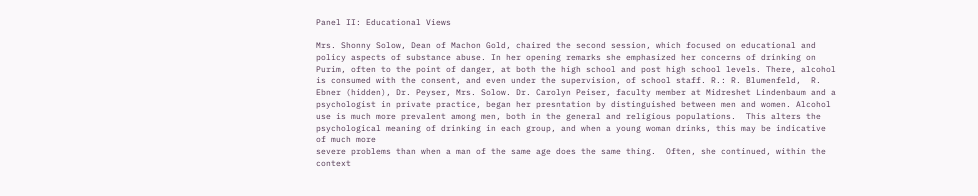Panel II: Educational Views

Mrs. Shonny Solow, Dean of Machon Gold, chaired the second session, which focused on educational and policy aspects of substance abuse. In her opening remarks she emphasized her concerns of drinking on Purim, often to the point of danger, at both the high school and post high school levels. There, alcohol is consumed with the consent, and even under the supervision, of school staff. R.: R. Blumenfeld,  R. Ebner (hidden), Dr. Peyser, Mrs. Solow. Dr. Carolyn Peiser, faculty member at Midreshet Lindenbaum and a psychologist in private practice, began her presntation by distinguished between men and women. Alcohol use is much more prevalent among men, both in the general and religious populations.  This alters the psychological meaning of drinking in each group, and when a young woman drinks, this may be indicative of much more
severe problems than when a man of the same age does the same thing.  Often, she continued, within the context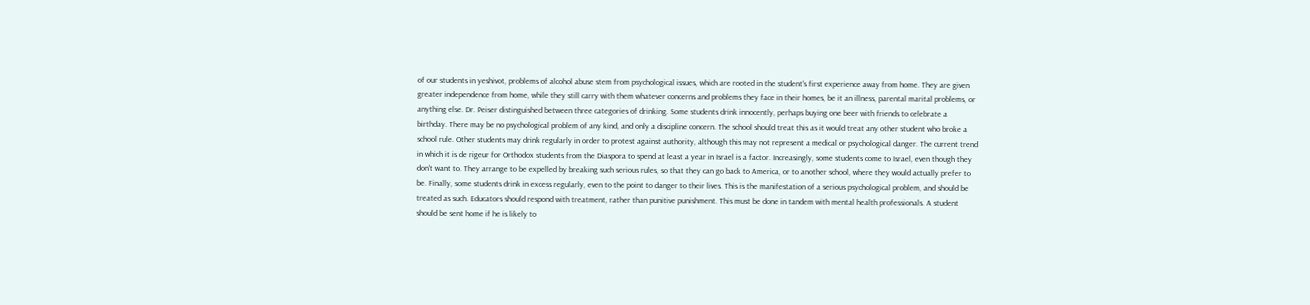of our students in yeshivot, problems of alcohol abuse stem from psychological issues, which are rooted in the student's first experience away from home. They are given greater independence from home, while they still carry with them whatever concerns and problems they face in their homes, be it an illness, parental marital problems, or anything else. Dr. Peiser distinguished between three categories of drinking. Some students drink innocently, perhaps buying one beer with friends to celebrate a birthday. There may be no psychological problem of any kind, and only a discipline concern. The school should treat this as it would treat any other student who broke a school rule. Other students may drink regularly in order to protest against authority, although this may not represent a medical or psychological danger. The current trend in which it is de rigeur for Orthodox students from the Diaspora to spend at least a year in Israel is a factor. Increasingly, some students come to Israel, even though they don't want to. They arrange to be expelled by breaking such serious rules, so that they can go back to America, or to another school, where they would actually prefer to be. Finally, some students drink in excess regularly, even to the point to danger to their lives. This is the manifestation of a serious psychological problem, and should be treated as such. Educators should respond with treatment, rather than punitive punishment. This must be done in tandem with mental health professionals. A student should be sent home if he is likely to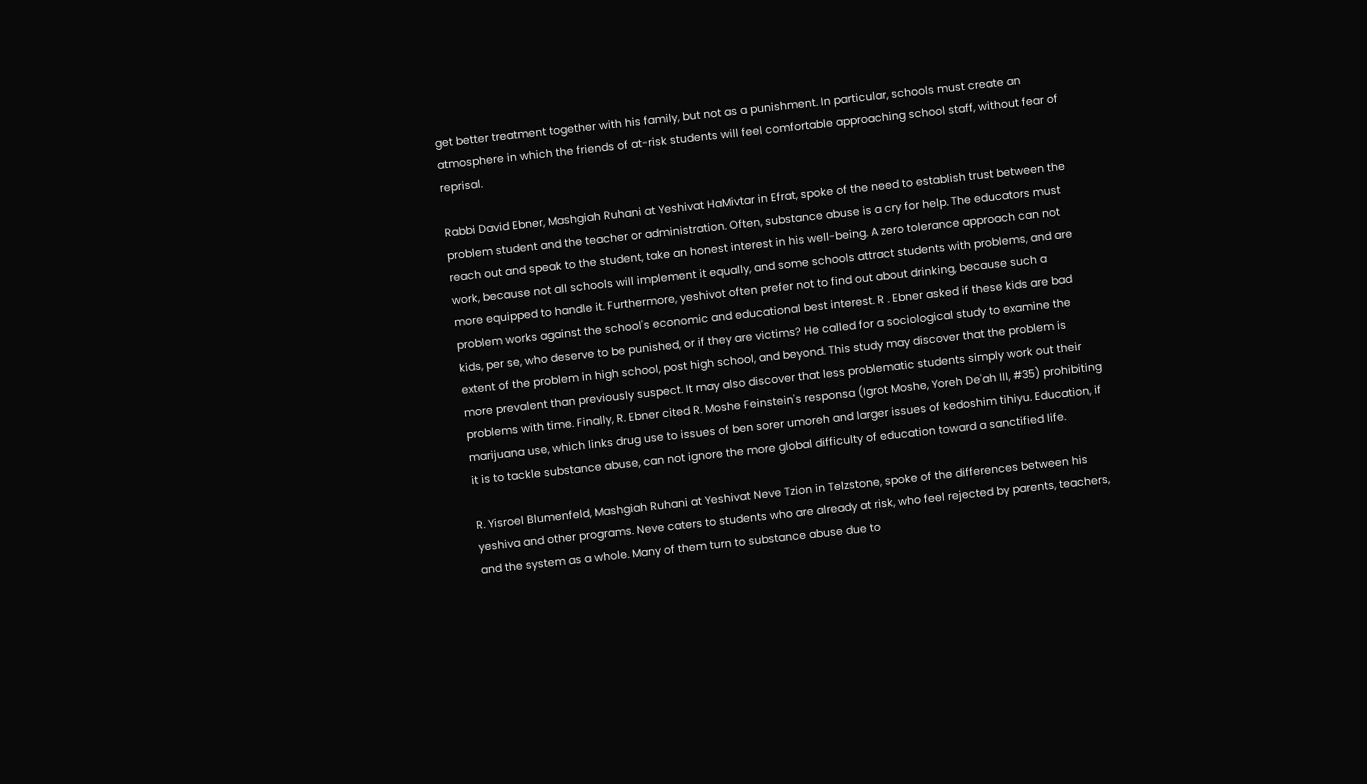get better treatment together with his family, but not as a punishment. In particular, schools must create an atmosphere in which the friends of at-risk students will feel comfortable approaching school staff, without fear of reprisal.

Rabbi David Ebner, Mashgiah Ruhani at Yeshivat HaMivtar in Efrat, spoke of the need to establish trust between the problem student and the teacher or administration. Often, substance abuse is a cry for help. The educators must reach out and speak to the student, take an honest interest in his well-being. A zero tolerance approach can not work, because not all schools will implement it equally, and some schools attract students with problems, and are more equipped to handle it. Furthermore, yeshivot often prefer not to find out about drinking, because such a problem works against the school's economic and educational best interest. R . Ebner asked if these kids are bad kids, per se, who deserve to be punished, or if they are victims? He called for a sociological study to examine the extent of the problem in high school, post high school, and beyond. This study may discover that the problem is more prevalent than previously suspect. It may also discover that less problematic students simply work out their problems with time. Finally, R. Ebner cited R. Moshe Feinstein's responsa (Igrot Moshe, Yoreh De'ah III, #35) prohibiting marijuana use, which links drug use to issues of ben sorer umoreh and larger issues of kedoshim tihiyu. Education, if it is to tackle substance abuse, can not ignore the more global difficulty of education toward a sanctified life.

R. Yisroel Blumenfeld, Mashgiah Ruhani at Yeshivat Neve Tzion in Telzstone, spoke of the differences between his yeshiva and other programs. Neve caters to students who are already at risk, who feel rejected by parents, teachers, and the system as a whole. Many of them turn to substance abuse due to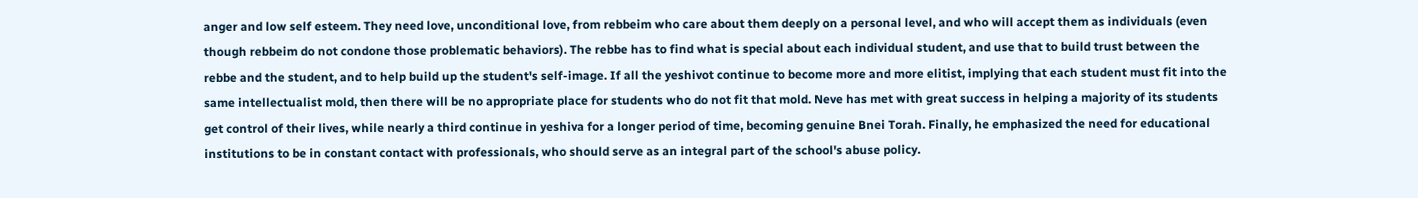anger and low self esteem. They need love, unconditional love, from rebbeim who care about them deeply on a personal level, and who will accept them as individuals (even though rebbeim do not condone those problematic behaviors). The rebbe has to find what is special about each individual student, and use that to build trust between the rebbe and the student, and to help build up the student's self-image. If all the yeshivot continue to become more and more elitist, implying that each student must fit into the same intellectualist mold, then there will be no appropriate place for students who do not fit that mold. Neve has met with great success in helping a majority of its students get control of their lives, while nearly a third continue in yeshiva for a longer period of time, becoming genuine Bnei Torah. Finally, he emphasized the need for educational institutions to be in constant contact with professionals, who should serve as an integral part of the school's abuse policy.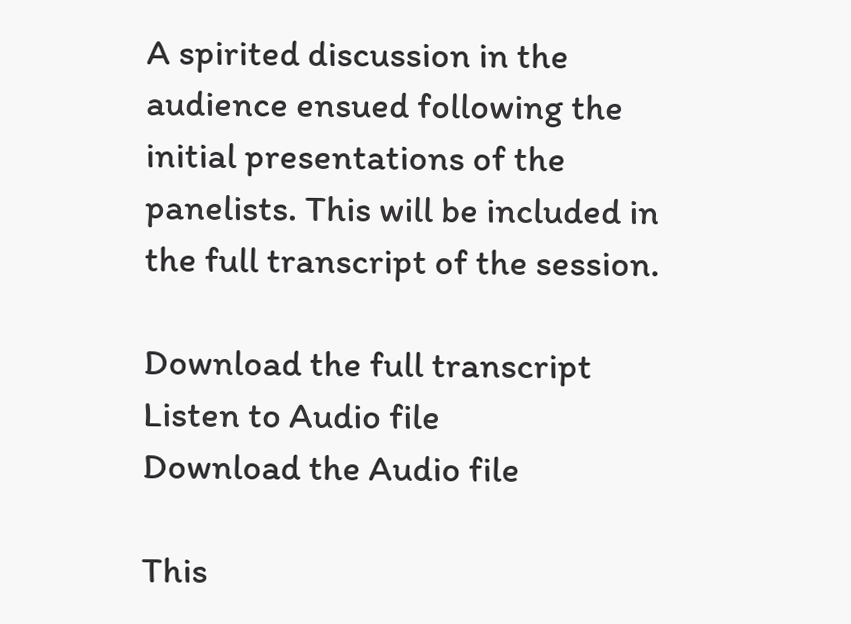A spirited discussion in the audience ensued following the initial presentations of the panelists. This will be included in the full transcript of the session.

Download the full transcript
Listen to Audio file
Download the Audio file

This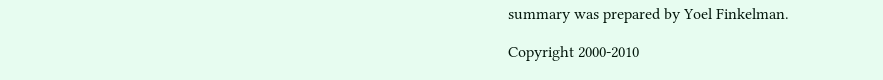summary was prepared by Yoel Finkelman.

Copyright 2000-2010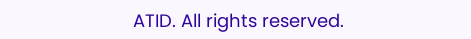ATID. All rights reserved.